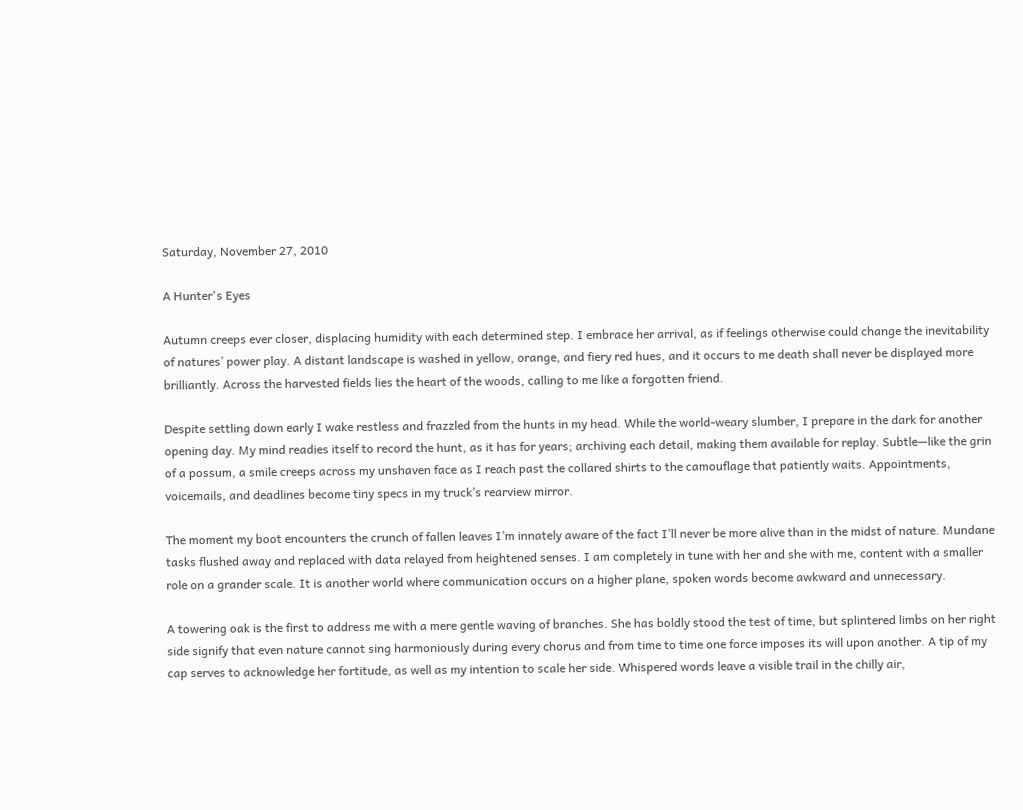Saturday, November 27, 2010

A Hunter's Eyes

Autumn creeps ever closer, displacing humidity with each determined step. I embrace her arrival, as if feelings otherwise could change the inevitability of natures’ power play. A distant landscape is washed in yellow, orange, and fiery red hues, and it occurs to me death shall never be displayed more brilliantly. Across the harvested fields lies the heart of the woods, calling to me like a forgotten friend.

Despite settling down early I wake restless and frazzled from the hunts in my head. While the world-weary slumber, I prepare in the dark for another opening day. My mind readies itself to record the hunt, as it has for years; archiving each detail, making them available for replay. Subtle—like the grin of a possum, a smile creeps across my unshaven face as I reach past the collared shirts to the camouflage that patiently waits. Appointments, voicemails, and deadlines become tiny specs in my truck’s rearview mirror.

The moment my boot encounters the crunch of fallen leaves I’m innately aware of the fact I’ll never be more alive than in the midst of nature. Mundane tasks flushed away and replaced with data relayed from heightened senses. I am completely in tune with her and she with me, content with a smaller role on a grander scale. It is another world where communication occurs on a higher plane, spoken words become awkward and unnecessary.

A towering oak is the first to address me with a mere gentle waving of branches. She has boldly stood the test of time, but splintered limbs on her right side signify that even nature cannot sing harmoniously during every chorus and from time to time one force imposes its will upon another. A tip of my cap serves to acknowledge her fortitude, as well as my intention to scale her side. Whispered words leave a visible trail in the chilly air,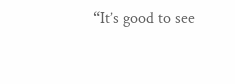“It’s good to see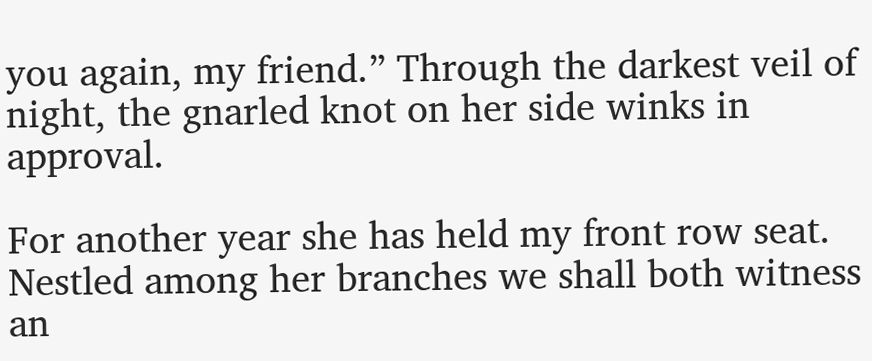you again, my friend.” Through the darkest veil of night, the gnarled knot on her side winks in approval.

For another year she has held my front row seat. Nestled among her branches we shall both witness an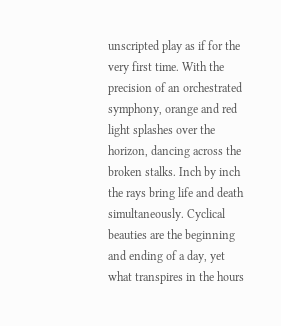unscripted play as if for the very first time. With the precision of an orchestrated symphony, orange and red light splashes over the horizon, dancing across the broken stalks. Inch by inch the rays bring life and death simultaneously. Cyclical beauties are the beginning and ending of a day, yet what transpires in the hours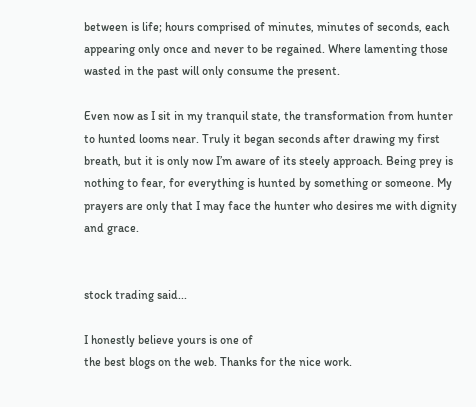between is life; hours comprised of minutes, minutes of seconds, each appearing only once and never to be regained. Where lamenting those wasted in the past will only consume the present.

Even now as I sit in my tranquil state, the transformation from hunter to hunted looms near. Truly it began seconds after drawing my first breath, but it is only now I’m aware of its steely approach. Being prey is nothing to fear, for everything is hunted by something or someone. My prayers are only that I may face the hunter who desires me with dignity and grace.


stock trading said...

I honestly believe yours is one of
the best blogs on the web. Thanks for the nice work.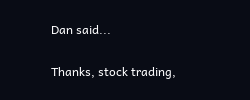Dan said...

Thanks, stock trading,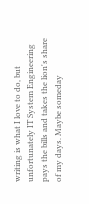writing is what I love to do, but unfortunately IT System Engineering pays the bills and takes the lion's share of my days. Maybe someday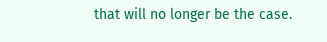that will no longer be the case.